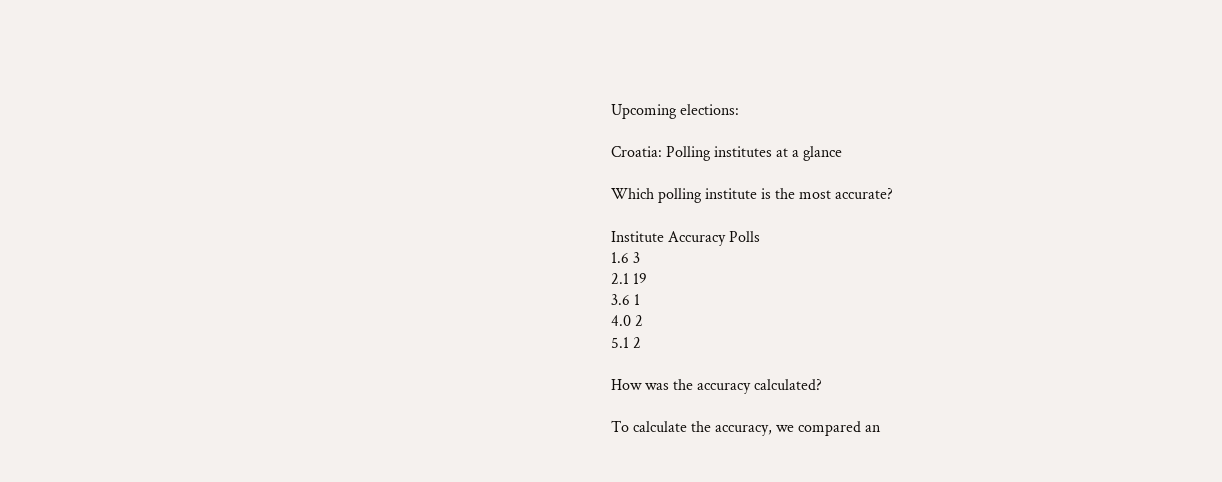Upcoming elections:

Croatia: Polling institutes at a glance

Which polling institute is the most accurate?

Institute Accuracy Polls
1.6 3
2.1 19
3.6 1
4.0 2
5.1 2

How was the accuracy calculated?

To calculate the accuracy, we compared an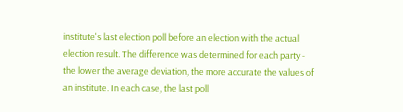institute's last election poll before an election with the actual election result. The difference was determined for each party - the lower the average deviation, the more accurate the values of an institute. In each case, the last poll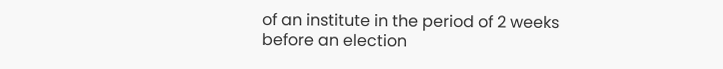of an institute in the period of 2 weeks before an election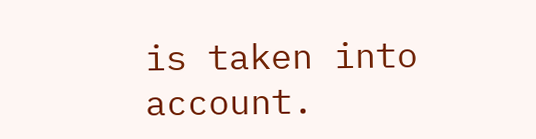is taken into account.